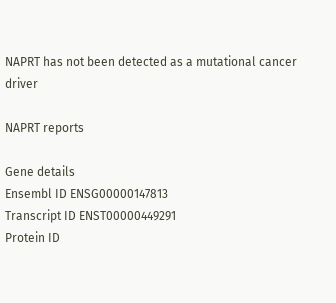NAPRT has not been detected as a mutational cancer driver

NAPRT reports

Gene details
Ensembl ID ENSG00000147813
Transcript ID ENST00000449291
Protein ID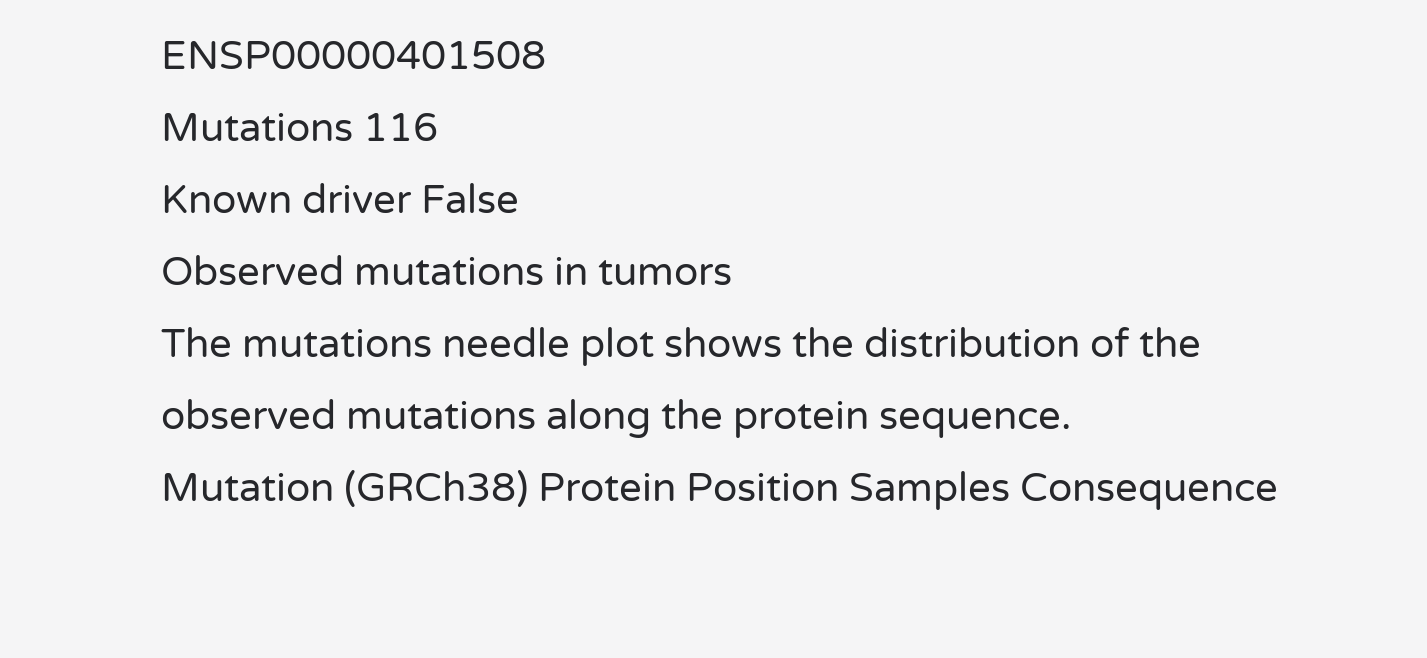ENSP00000401508
Mutations 116
Known driver False
Observed mutations in tumors
The mutations needle plot shows the distribution of the observed mutations along the protein sequence.
Mutation (GRCh38) Protein Position Samples Consequence